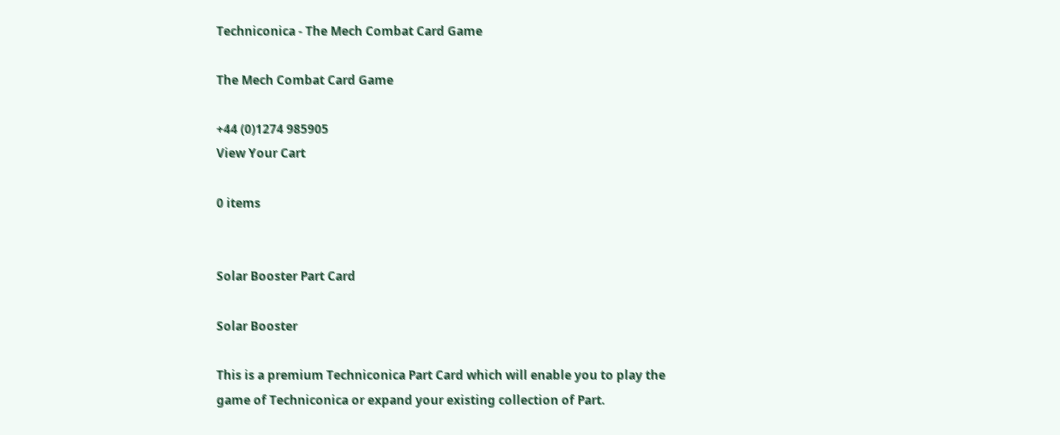Techniconica - The Mech Combat Card Game

The Mech Combat Card Game

+44 (0)1274 985905
View Your Cart

0 items


Solar Booster Part Card

Solar Booster

This is a premium Techniconica Part Card which will enable you to play the game of Techniconica or expand your existing collection of Part.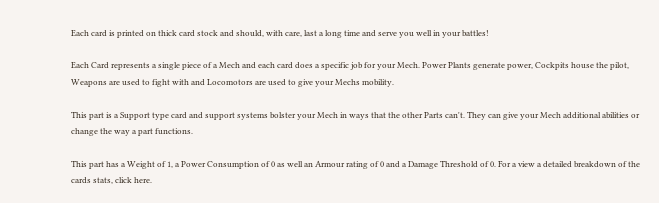Each card is printed on thick card stock and should, with care, last a long time and serve you well in your battles!

Each Card represents a single piece of a Mech and each card does a specific job for your Mech. Power Plants generate power, Cockpits house the pilot, Weapons are used to fight with and Locomotors are used to give your Mechs mobility.

This part is a Support type card and support systems bolster your Mech in ways that the other Parts can't. They can give your Mech additional abilities or change the way a part functions.

This part has a Weight of 1, a Power Consumption of 0 as well an Armour rating of 0 and a Damage Threshold of 0. For a view a detailed breakdown of the cards stats, click here.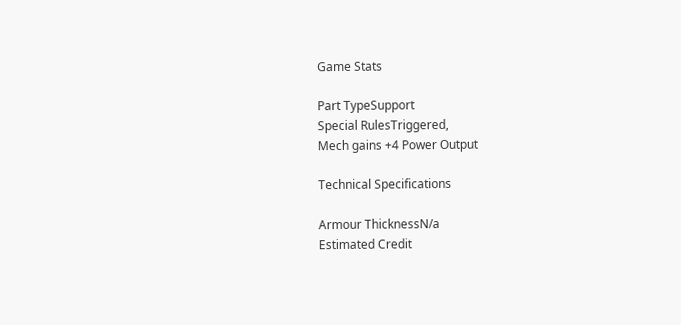Game Stats

Part TypeSupport
Special RulesTriggered,
Mech gains +4 Power Output

Technical Specifications

Armour ThicknessN/a
Estimated Credit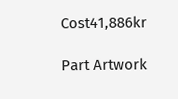Cost41,886kr

Part Artwork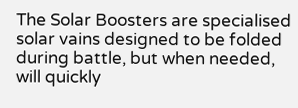The Solar Boosters are specialised solar vains designed to be folded during battle, but when needed, will quickly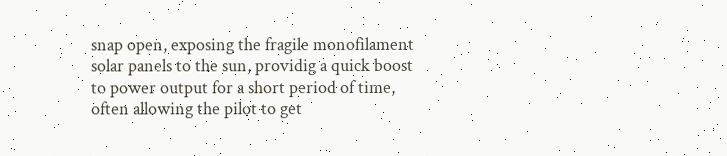snap open, exposing the fragile monofilament solar panels to the sun, providig a quick boost to power output for a short period of time, often allowing the pilot to get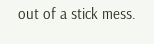out of a stick mess.